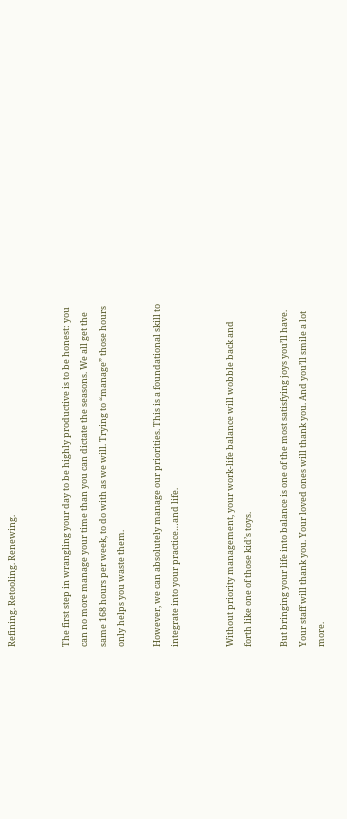Refining. Retooling. Renewing.


The first step in wrangling your day to be highly productive is to be honest: you can no more manage your time than you can dictate the seasons. We all get the same 168 hours per week, to do with as we will. Trying to “manage” those hours only helps you waste them.

However, we can absolutely manage our priorities. This is a foundational skill to integrate into your practice…and life.


Without priority management, your work-life balance will wobble back and forth like one of those kid’s toys.

But bringing your life into balance is one of the most satisfying joys you’ll have. Your staff will thank you. Your loved ones will thank you. And you’ll smile a lot more.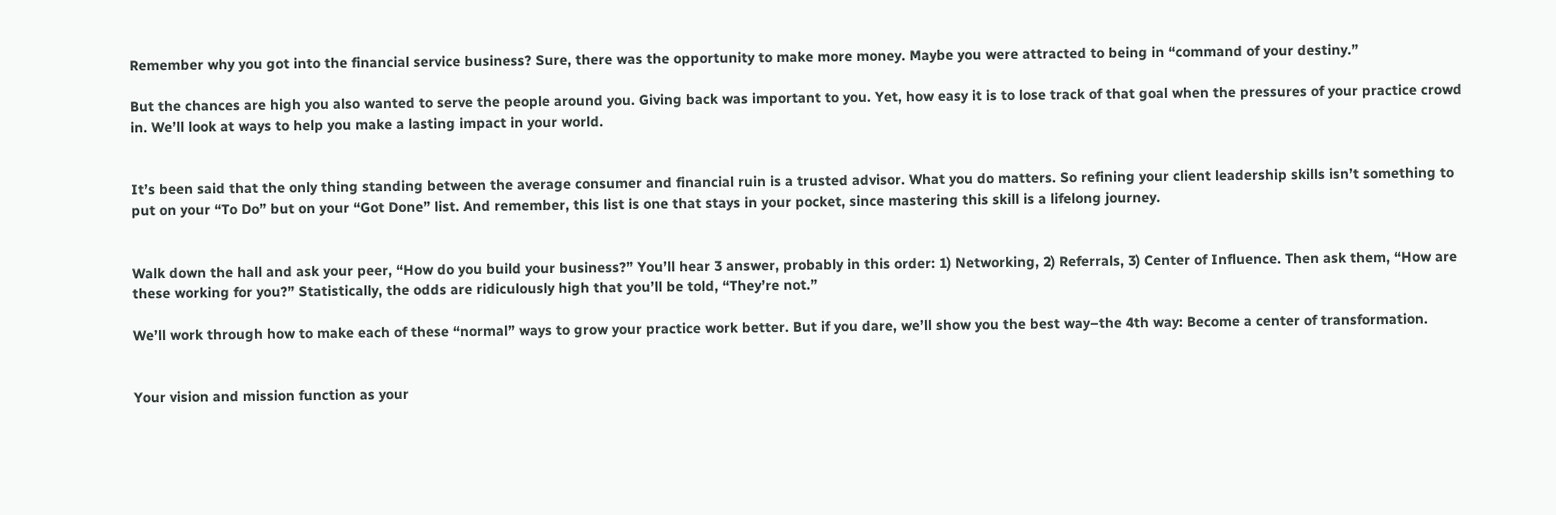Remember why you got into the financial service business? Sure, there was the opportunity to make more money. Maybe you were attracted to being in “command of your destiny.”

But the chances are high you also wanted to serve the people around you. Giving back was important to you. Yet, how easy it is to lose track of that goal when the pressures of your practice crowd in. We’ll look at ways to help you make a lasting impact in your world.


It’s been said that the only thing standing between the average consumer and financial ruin is a trusted advisor. What you do matters. So refining your client leadership skills isn’t something to put on your “To Do” but on your “Got Done” list. And remember, this list is one that stays in your pocket, since mastering this skill is a lifelong journey.


Walk down the hall and ask your peer, “How do you build your business?” You’ll hear 3 answer, probably in this order: 1) Networking, 2) Referrals, 3) Center of Influence. Then ask them, “How are these working for you?” Statistically, the odds are ridiculously high that you’ll be told, “They’re not.”

We’ll work through how to make each of these “normal” ways to grow your practice work better. But if you dare, we’ll show you the best way–the 4th way: Become a center of transformation.


Your vision and mission function as your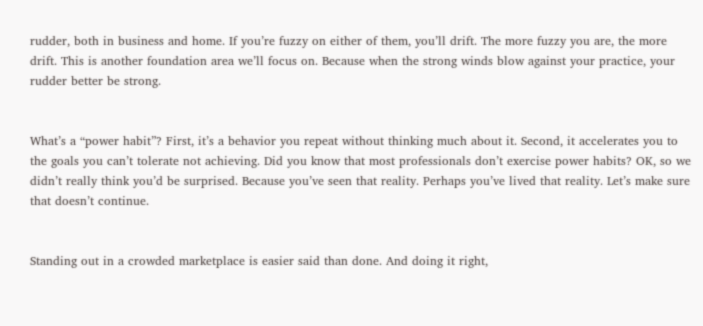rudder, both in business and home. If you’re fuzzy on either of them, you’ll drift. The more fuzzy you are, the more drift. This is another foundation area we’ll focus on. Because when the strong winds blow against your practice, your rudder better be strong.


What’s a “power habit”? First, it’s a behavior you repeat without thinking much about it. Second, it accelerates you to the goals you can’t tolerate not achieving. Did you know that most professionals don’t exercise power habits? OK, so we didn’t really think you’d be surprised. Because you’ve seen that reality. Perhaps you’ve lived that reality. Let’s make sure that doesn’t continue.


Standing out in a crowded marketplace is easier said than done. And doing it right,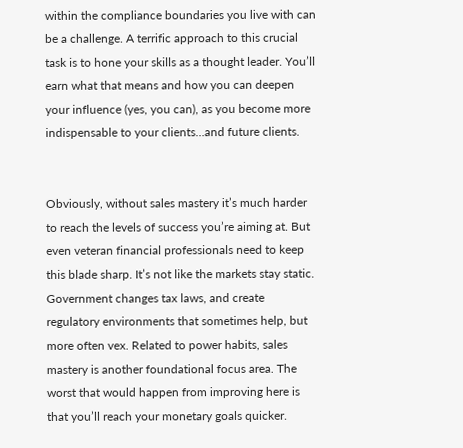within the compliance boundaries you live with can be a challenge. A terrific approach to this crucial task is to hone your skills as a thought leader. You’ll earn what that means and how you can deepen your influence (yes, you can), as you become more indispensable to your clients…and future clients.


Obviously, without sales mastery it’s much harder to reach the levels of success you’re aiming at. But even veteran financial professionals need to keep this blade sharp. It’s not like the markets stay static. Government changes tax laws, and create regulatory environments that sometimes help, but more often vex. Related to power habits, sales mastery is another foundational focus area. The worst that would happen from improving here is that you’ll reach your monetary goals quicker.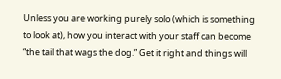Unless you are working purely solo (which is something to look at), how you interact with your staff can become “the tail that wags the dog.” Get it right and things will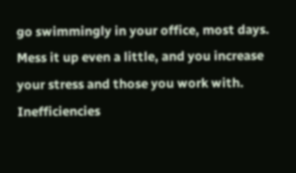go swimmingly in your office, most days. Mess it up even a little, and you increase your stress and those you work with. Inefficiencies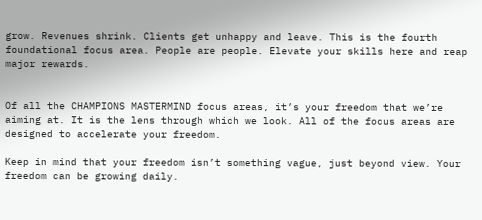grow. Revenues shrink. Clients get unhappy and leave. This is the fourth foundational focus area. People are people. Elevate your skills here and reap major rewards.


Of all the CHAMPIONS MASTERMIND focus areas, it’s your freedom that we’re aiming at. It is the lens through which we look. All of the focus areas are designed to accelerate your freedom.

Keep in mind that your freedom isn’t something vague, just beyond view. Your freedom can be growing daily.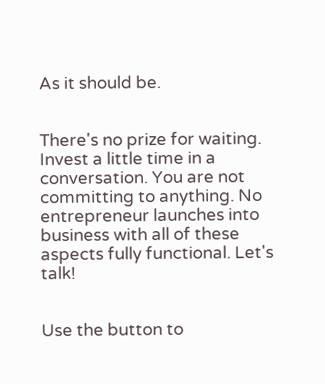As it should be.


There's no prize for waiting. Invest a little time in a conversation. You are not committing to anything. No entrepreneur launches into business with all of these aspects fully functional. Let's talk!


Use the button to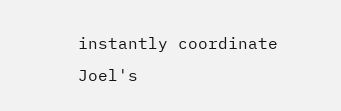instantly coordinate Joel's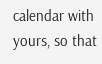calendar with yours, so that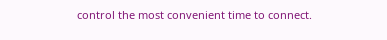control the most convenient time to connect.